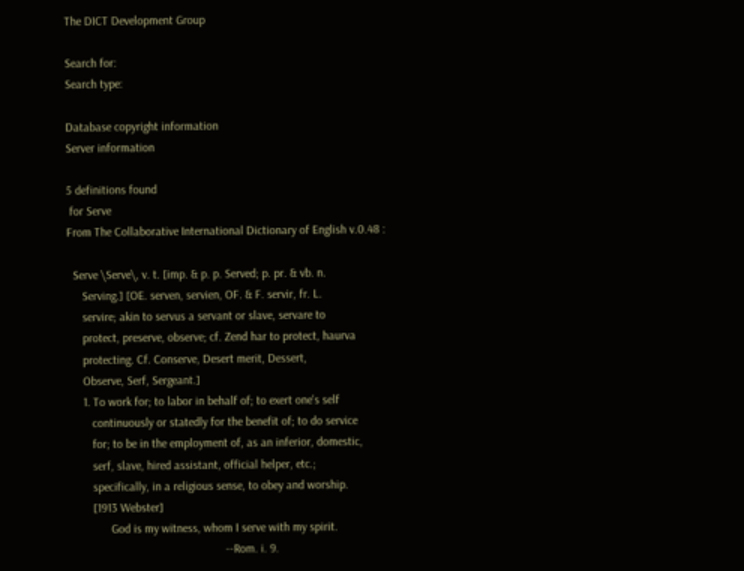The DICT Development Group

Search for:
Search type:

Database copyright information
Server information

5 definitions found
 for Serve
From The Collaborative International Dictionary of English v.0.48 :

  Serve \Serve\, v. t. [imp. & p. p. Served; p. pr. & vb. n.
     Serving.] [OE. serven, servien, OF. & F. servir, fr. L.
     servire; akin to servus a servant or slave, servare to
     protect, preserve, observe; cf. Zend har to protect, haurva
     protecting. Cf. Conserve, Desert merit, Dessert,
     Observe, Serf, Sergeant.]
     1. To work for; to labor in behalf of; to exert one's self
        continuously or statedly for the benefit of; to do service
        for; to be in the employment of, as an inferior, domestic,
        serf, slave, hired assistant, official helper, etc.;
        specifically, in a religious sense, to obey and worship.
        [1913 Webster]
              God is my witness, whom I serve with my spirit.
                                                    --Rom. i. 9.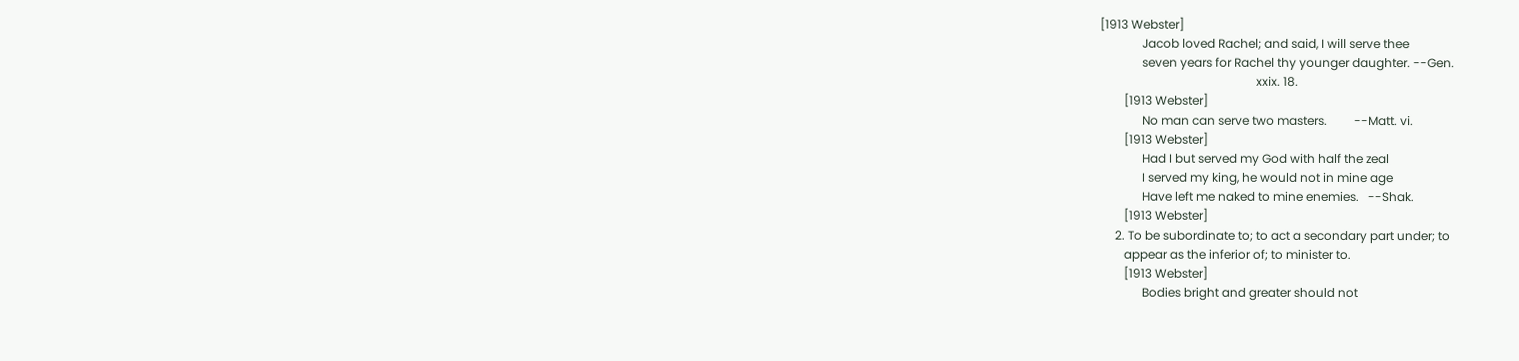[1913 Webster]
              Jacob loved Rachel; and said, I will serve thee
              seven years for Rachel thy younger daughter. --Gen.
                                                    xxix. 18.
        [1913 Webster]
              No man can serve two masters.         --Matt. vi.
        [1913 Webster]
              Had I but served my God with half the zeal
              I served my king, he would not in mine age
              Have left me naked to mine enemies.   --Shak.
        [1913 Webster]
     2. To be subordinate to; to act a secondary part under; to
        appear as the inferior of; to minister to.
        [1913 Webster]
              Bodies bright and greater should not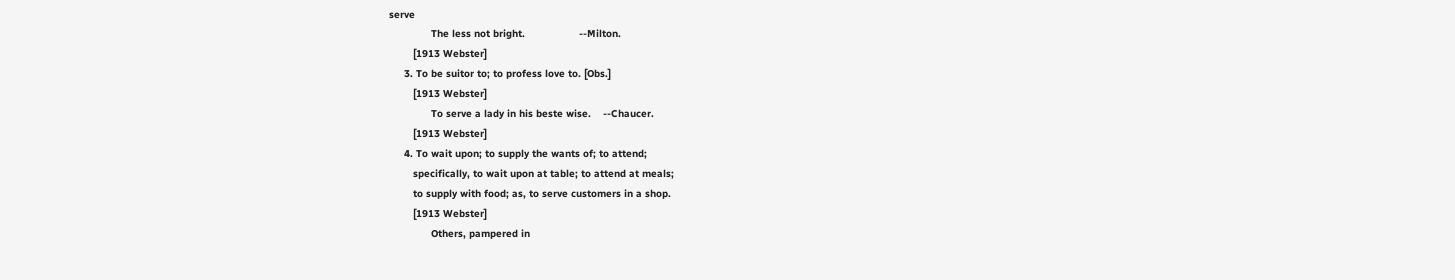serve
              The less not bright.                  --Milton.
        [1913 Webster]
     3. To be suitor to; to profess love to. [Obs.]
        [1913 Webster]
              To serve a lady in his beste wise.    --Chaucer.
        [1913 Webster]
     4. To wait upon; to supply the wants of; to attend;
        specifically, to wait upon at table; to attend at meals;
        to supply with food; as, to serve customers in a shop.
        [1913 Webster]
              Others, pampered in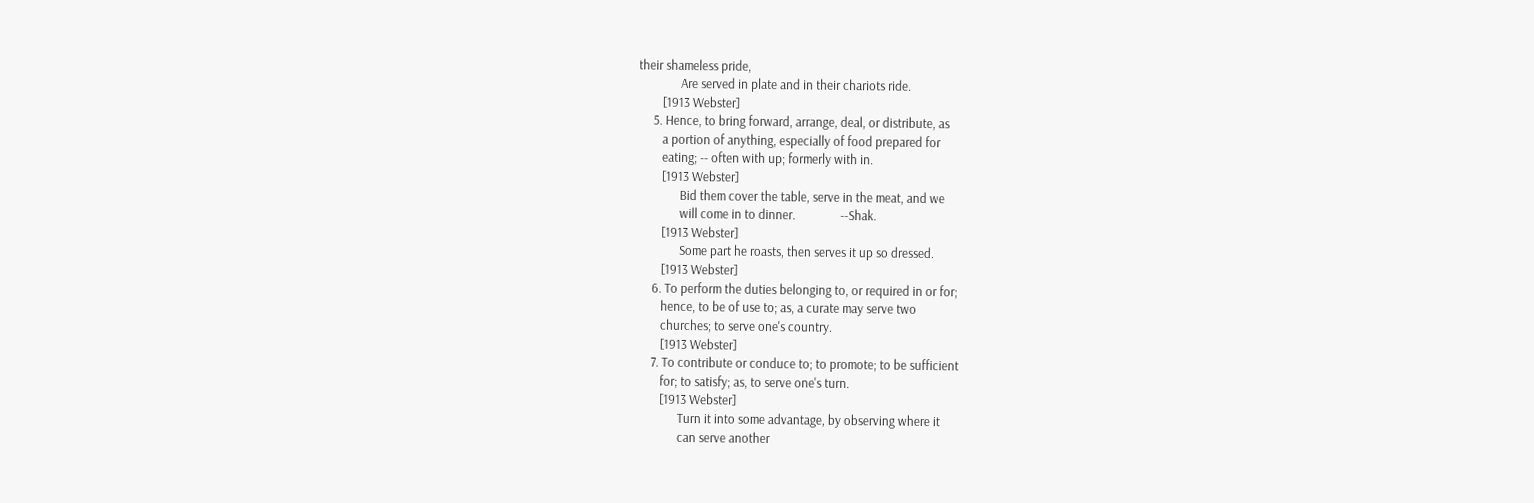their shameless pride,
              Are served in plate and in their chariots ride.
        [1913 Webster]
     5. Hence, to bring forward, arrange, deal, or distribute, as
        a portion of anything, especially of food prepared for
        eating; -- often with up; formerly with in.
        [1913 Webster]
              Bid them cover the table, serve in the meat, and we
              will come in to dinner.               --Shak.
        [1913 Webster]
              Some part he roasts, then serves it up so dressed.
        [1913 Webster]
     6. To perform the duties belonging to, or required in or for;
        hence, to be of use to; as, a curate may serve two
        churches; to serve one's country.
        [1913 Webster]
     7. To contribute or conduce to; to promote; to be sufficient
        for; to satisfy; as, to serve one's turn.
        [1913 Webster]
              Turn it into some advantage, by observing where it
              can serve another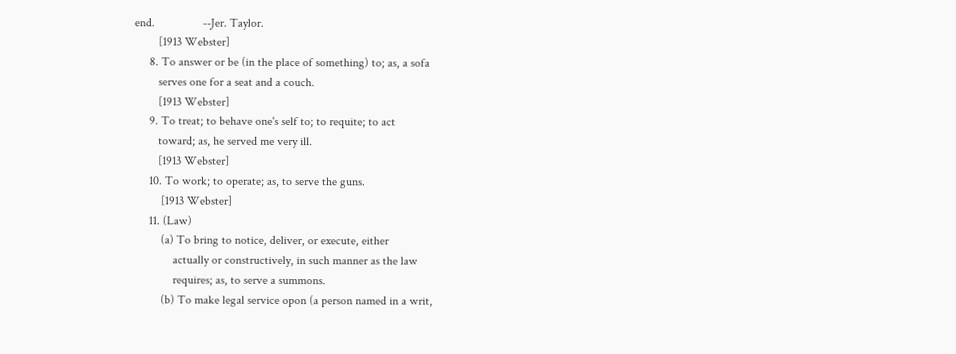end.                --Jer. Taylor.
        [1913 Webster]
     8. To answer or be (in the place of something) to; as, a sofa
        serves one for a seat and a couch.
        [1913 Webster]
     9. To treat; to behave one's self to; to requite; to act
        toward; as, he served me very ill.
        [1913 Webster]
     10. To work; to operate; as, to serve the guns.
         [1913 Webster]
     11. (Law)
         (a) To bring to notice, deliver, or execute, either
             actually or constructively, in such manner as the law
             requires; as, to serve a summons.
         (b) To make legal service opon (a person named in a writ,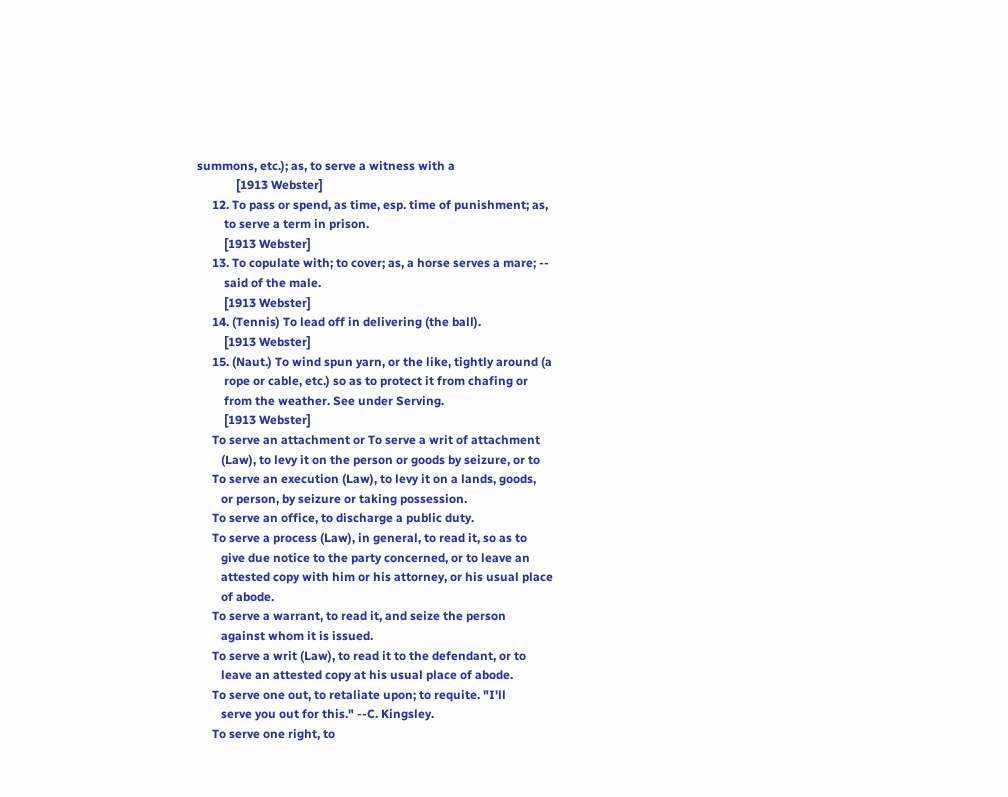summons, etc.); as, to serve a witness with a
             [1913 Webster]
     12. To pass or spend, as time, esp. time of punishment; as,
         to serve a term in prison.
         [1913 Webster]
     13. To copulate with; to cover; as, a horse serves a mare; --
         said of the male.
         [1913 Webster]
     14. (Tennis) To lead off in delivering (the ball).
         [1913 Webster]
     15. (Naut.) To wind spun yarn, or the like, tightly around (a
         rope or cable, etc.) so as to protect it from chafing or
         from the weather. See under Serving.
         [1913 Webster]
     To serve an attachment or To serve a writ of attachment
        (Law), to levy it on the person or goods by seizure, or to
     To serve an execution (Law), to levy it on a lands, goods,
        or person, by seizure or taking possession.
     To serve an office, to discharge a public duty.
     To serve a process (Law), in general, to read it, so as to
        give due notice to the party concerned, or to leave an
        attested copy with him or his attorney, or his usual place
        of abode.
     To serve a warrant, to read it, and seize the person
        against whom it is issued.
     To serve a writ (Law), to read it to the defendant, or to
        leave an attested copy at his usual place of abode.
     To serve one out, to retaliate upon; to requite. "I'll
        serve you out for this." --C. Kingsley.
     To serve one right, to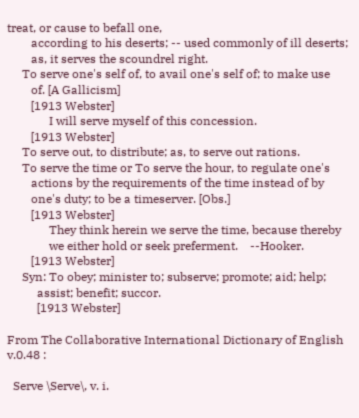treat, or cause to befall one,
        according to his deserts; -- used commonly of ill deserts;
        as, it serves the scoundrel right.
     To serve one's self of, to avail one's self of; to make use
        of. [A Gallicism]
        [1913 Webster]
              I will serve myself of this concession.
        [1913 Webster]
     To serve out, to distribute; as, to serve out rations.
     To serve the time or To serve the hour, to regulate one's
        actions by the requirements of the time instead of by
        one's duty; to be a timeserver. [Obs.]
        [1913 Webster]
              They think herein we serve the time, because thereby
              we either hold or seek preferment.    --Hooker.
        [1913 Webster]
     Syn: To obey; minister to; subserve; promote; aid; help;
          assist; benefit; succor.
          [1913 Webster]

From The Collaborative International Dictionary of English v.0.48 :

  Serve \Serve\, v. i.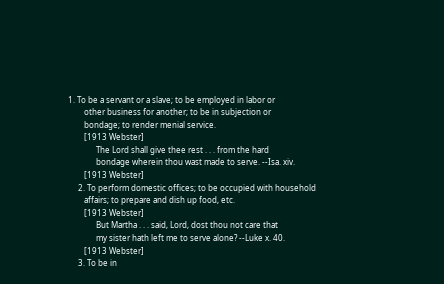1. To be a servant or a slave; to be employed in labor or
        other business for another; to be in subjection or
        bondage; to render menial service.
        [1913 Webster]
              The Lord shall give thee rest . . . from the hard
              bondage wherein thou wast made to serve. --Isa. xiv.
        [1913 Webster]
     2. To perform domestic offices; to be occupied with household
        affairs; to prepare and dish up food, etc.
        [1913 Webster]
              But Martha . . . said, Lord, dost thou not care that
              my sister hath left me to serve alone? --Luke x. 40.
        [1913 Webster]
     3. To be in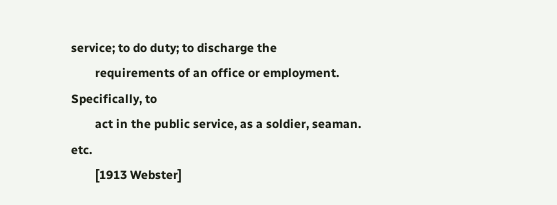service; to do duty; to discharge the
        requirements of an office or employment. Specifically, to
        act in the public service, as a soldier, seaman. etc.
        [1913 Webster]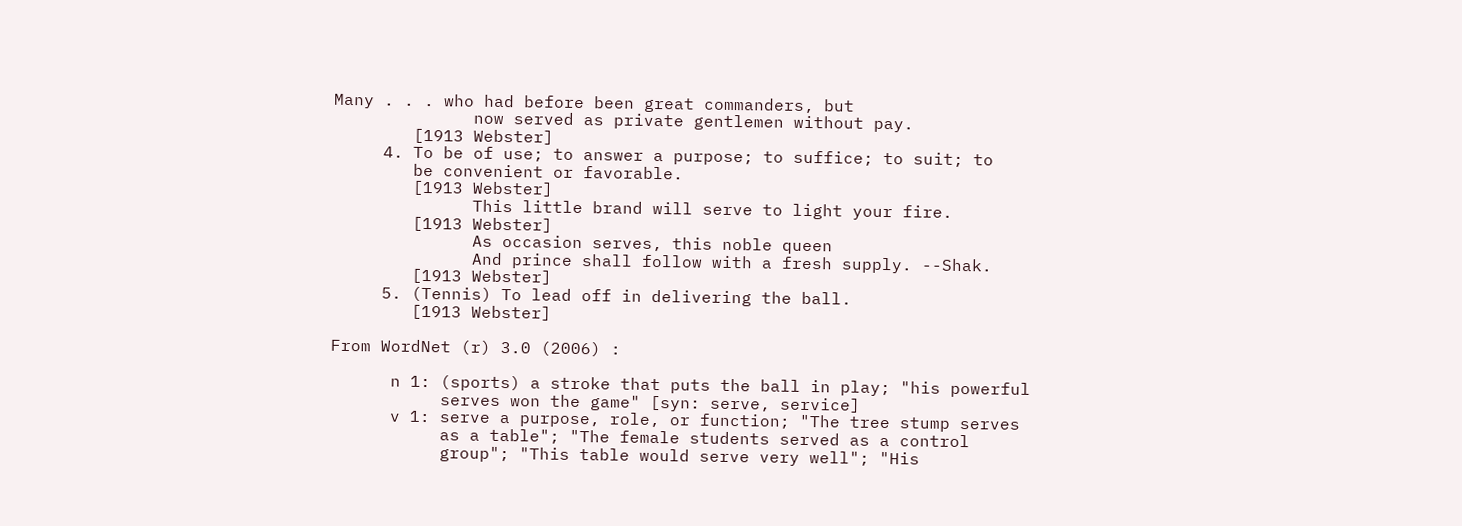Many . . . who had before been great commanders, but
              now served as private gentlemen without pay.
        [1913 Webster]
     4. To be of use; to answer a purpose; to suffice; to suit; to
        be convenient or favorable.
        [1913 Webster]
              This little brand will serve to light your fire.
        [1913 Webster]
              As occasion serves, this noble queen
              And prince shall follow with a fresh supply. --Shak.
        [1913 Webster]
     5. (Tennis) To lead off in delivering the ball.
        [1913 Webster]

From WordNet (r) 3.0 (2006) :

      n 1: (sports) a stroke that puts the ball in play; "his powerful
           serves won the game" [syn: serve, service]
      v 1: serve a purpose, role, or function; "The tree stump serves
           as a table"; "The female students served as a control
           group"; "This table would serve very well"; "His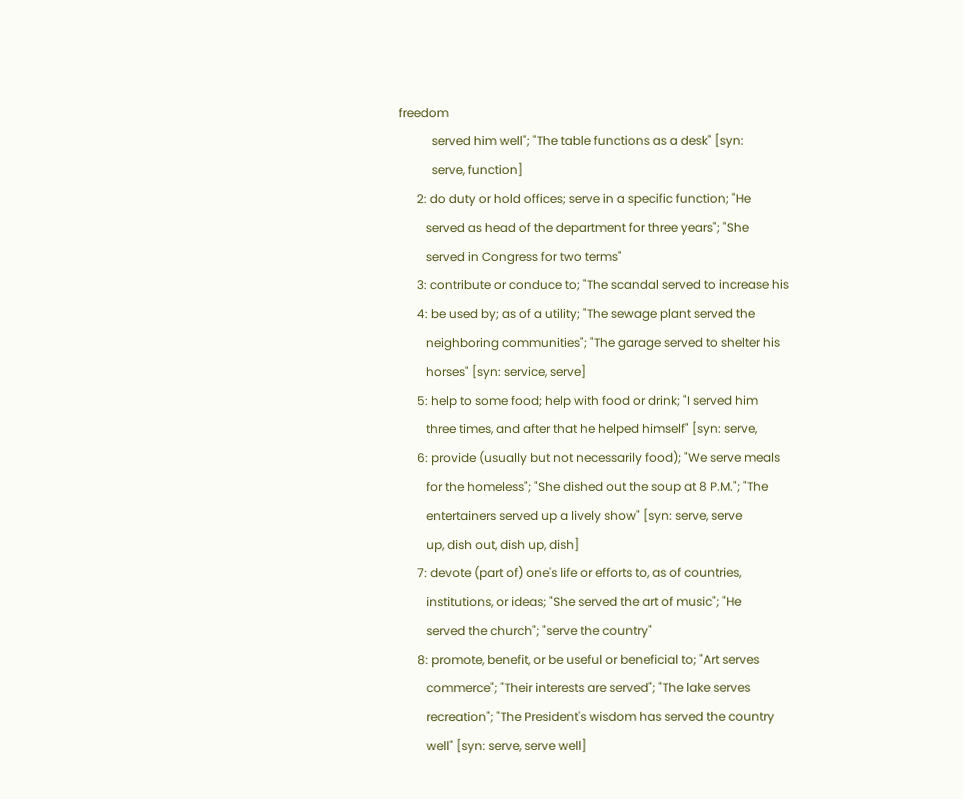freedom
           served him well"; "The table functions as a desk" [syn:
           serve, function]
      2: do duty or hold offices; serve in a specific function; "He
         served as head of the department for three years"; "She
         served in Congress for two terms"
      3: contribute or conduce to; "The scandal served to increase his
      4: be used by; as of a utility; "The sewage plant served the
         neighboring communities"; "The garage served to shelter his
         horses" [syn: service, serve]
      5: help to some food; help with food or drink; "I served him
         three times, and after that he helped himself" [syn: serve,
      6: provide (usually but not necessarily food); "We serve meals
         for the homeless"; "She dished out the soup at 8 P.M."; "The
         entertainers served up a lively show" [syn: serve, serve
         up, dish out, dish up, dish]
      7: devote (part of) one's life or efforts to, as of countries,
         institutions, or ideas; "She served the art of music"; "He
         served the church"; "serve the country"
      8: promote, benefit, or be useful or beneficial to; "Art serves
         commerce"; "Their interests are served"; "The lake serves
         recreation"; "The President's wisdom has served the country
         well" [syn: serve, serve well]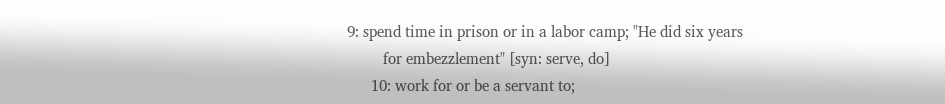9: spend time in prison or in a labor camp; "He did six years
         for embezzlement" [syn: serve, do]
      10: work for or be a servant to;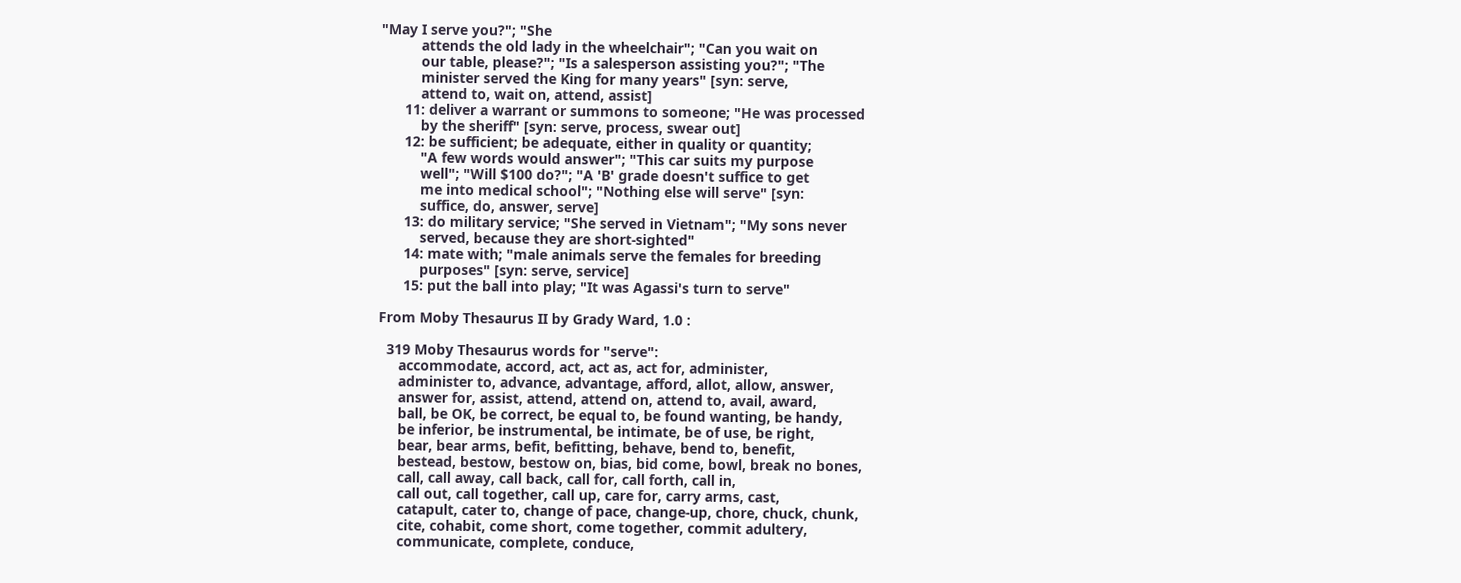"May I serve you?"; "She
          attends the old lady in the wheelchair"; "Can you wait on
          our table, please?"; "Is a salesperson assisting you?"; "The
          minister served the King for many years" [syn: serve,
          attend to, wait on, attend, assist]
      11: deliver a warrant or summons to someone; "He was processed
          by the sheriff" [syn: serve, process, swear out]
      12: be sufficient; be adequate, either in quality or quantity;
          "A few words would answer"; "This car suits my purpose
          well"; "Will $100 do?"; "A 'B' grade doesn't suffice to get
          me into medical school"; "Nothing else will serve" [syn:
          suffice, do, answer, serve]
      13: do military service; "She served in Vietnam"; "My sons never
          served, because they are short-sighted"
      14: mate with; "male animals serve the females for breeding
          purposes" [syn: serve, service]
      15: put the ball into play; "It was Agassi's turn to serve"

From Moby Thesaurus II by Grady Ward, 1.0 :

  319 Moby Thesaurus words for "serve":
     accommodate, accord, act, act as, act for, administer,
     administer to, advance, advantage, afford, allot, allow, answer,
     answer for, assist, attend, attend on, attend to, avail, award,
     ball, be OK, be correct, be equal to, be found wanting, be handy,
     be inferior, be instrumental, be intimate, be of use, be right,
     bear, bear arms, befit, befitting, behave, bend to, benefit,
     bestead, bestow, bestow on, bias, bid come, bowl, break no bones,
     call, call away, call back, call for, call forth, call in,
     call out, call together, call up, care for, carry arms, cast,
     catapult, cater to, change of pace, change-up, chore, chuck, chunk,
     cite, cohabit, come short, come together, commit adultery,
     communicate, complete, conduce,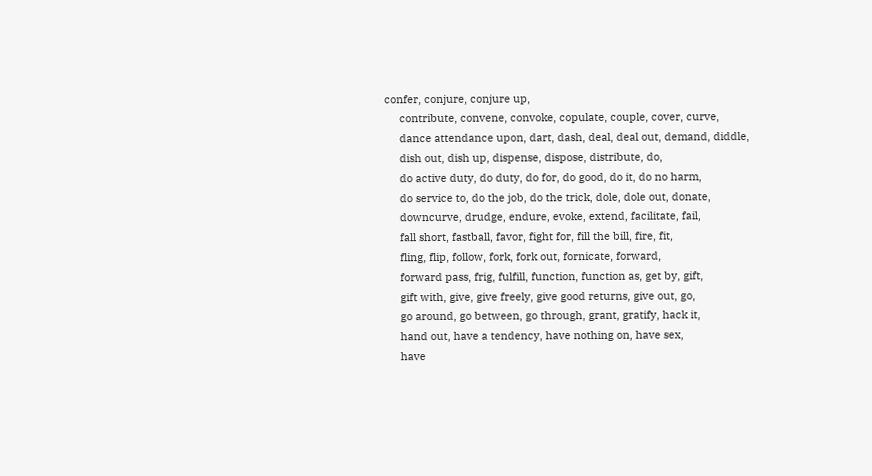confer, conjure, conjure up,
     contribute, convene, convoke, copulate, couple, cover, curve,
     dance attendance upon, dart, dash, deal, deal out, demand, diddle,
     dish out, dish up, dispense, dispose, distribute, do,
     do active duty, do duty, do for, do good, do it, do no harm,
     do service to, do the job, do the trick, dole, dole out, donate,
     downcurve, drudge, endure, evoke, extend, facilitate, fail,
     fall short, fastball, favor, fight for, fill the bill, fire, fit,
     fling, flip, follow, fork, fork out, fornicate, forward,
     forward pass, frig, fulfill, function, function as, get by, gift,
     gift with, give, give freely, give good returns, give out, go,
     go around, go between, go through, grant, gratify, hack it,
     hand out, have a tendency, have nothing on, have sex,
     have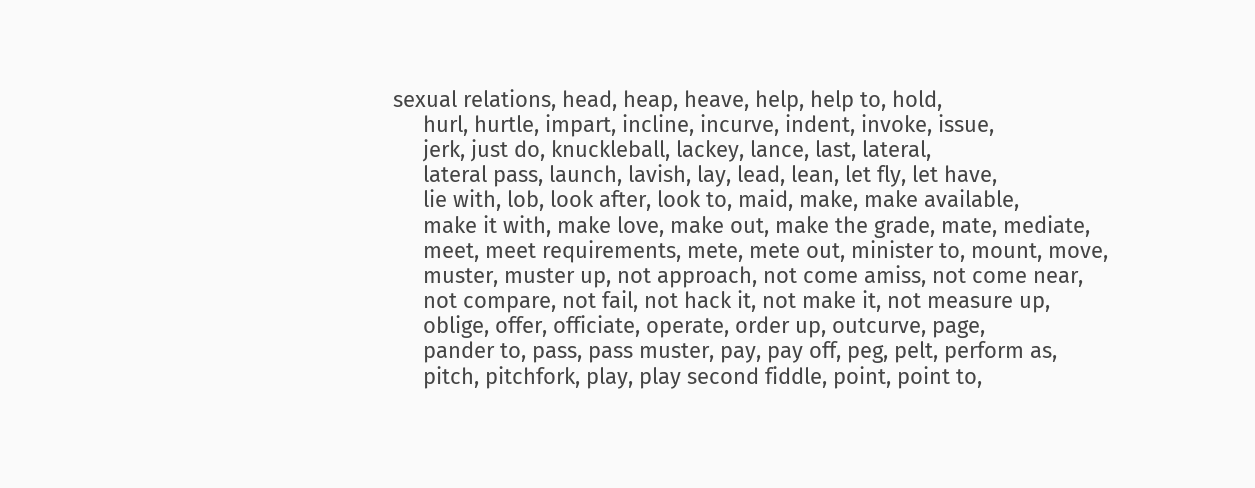sexual relations, head, heap, heave, help, help to, hold,
     hurl, hurtle, impart, incline, incurve, indent, invoke, issue,
     jerk, just do, knuckleball, lackey, lance, last, lateral,
     lateral pass, launch, lavish, lay, lead, lean, let fly, let have,
     lie with, lob, look after, look to, maid, make, make available,
     make it with, make love, make out, make the grade, mate, mediate,
     meet, meet requirements, mete, mete out, minister to, mount, move,
     muster, muster up, not approach, not come amiss, not come near,
     not compare, not fail, not hack it, not make it, not measure up,
     oblige, offer, officiate, operate, order up, outcurve, page,
     pander to, pass, pass muster, pay, pay off, peg, pelt, perform as,
     pitch, pitchfork, play, play second fiddle, point, point to,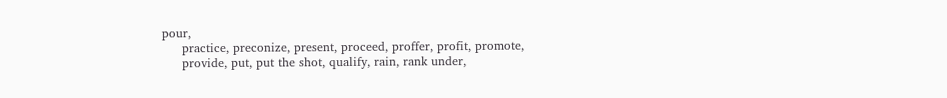pour,
     practice, preconize, present, proceed, proffer, profit, promote,
     provide, put, put the shot, qualify, rain, rank under,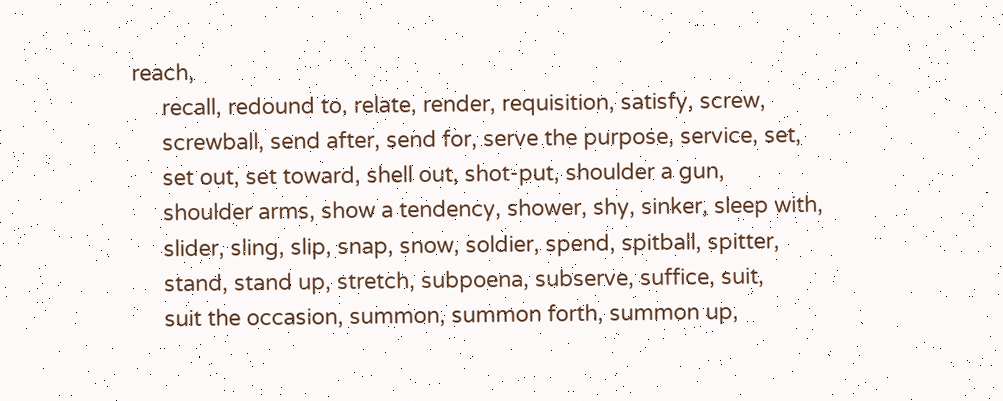reach,
     recall, redound to, relate, render, requisition, satisfy, screw,
     screwball, send after, send for, serve the purpose, service, set,
     set out, set toward, shell out, shot-put, shoulder a gun,
     shoulder arms, show a tendency, shower, shy, sinker, sleep with,
     slider, sling, slip, snap, snow, soldier, spend, spitball, spitter,
     stand, stand up, stretch, subpoena, subserve, suffice, suit,
     suit the occasion, summon, summon forth, summon up,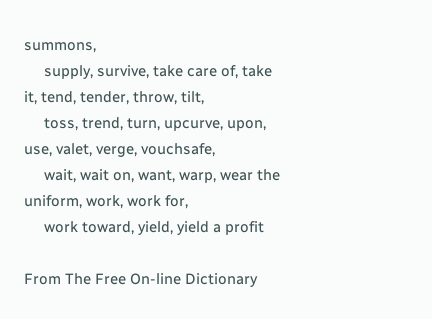summons,
     supply, survive, take care of, take it, tend, tender, throw, tilt,
     toss, trend, turn, upcurve, upon, use, valet, verge, vouchsafe,
     wait, wait on, want, warp, wear the uniform, work, work for,
     work toward, yield, yield a profit

From The Free On-line Dictionary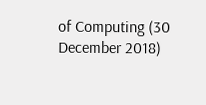of Computing (30 December 2018)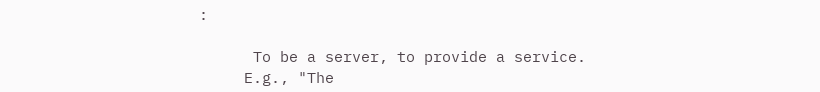:

      To be a server, to provide a service.
     E.g., "The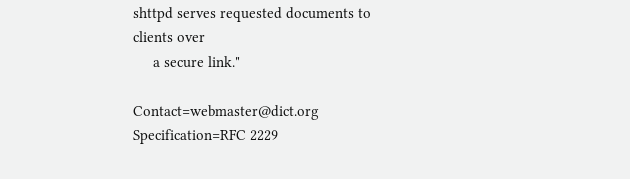shttpd serves requested documents to clients over
     a secure link."

Contact=webmaster@dict.org Specification=RFC 2229